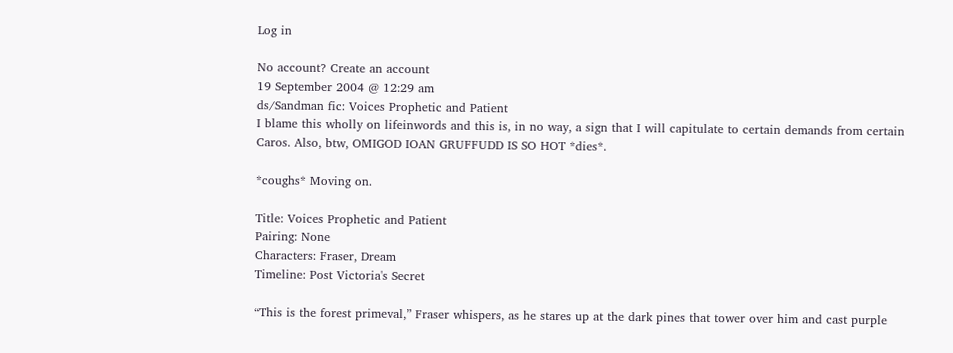Log in

No account? Create an account
19 September 2004 @ 12:29 am
ds/Sandman fic: Voices Prophetic and Patient
I blame this wholly on lifeinwords and this is, in no way, a sign that I will capitulate to certain demands from certain Caros. Also, btw, OMIGOD IOAN GRUFFUDD IS SO HOT *dies*.

*coughs* Moving on.

Title: Voices Prophetic and Patient
Pairing: None
Characters: Fraser, Dream
Timeline: Post Victoria's Secret

“This is the forest primeval,” Fraser whispers, as he stares up at the dark pines that tower over him and cast purple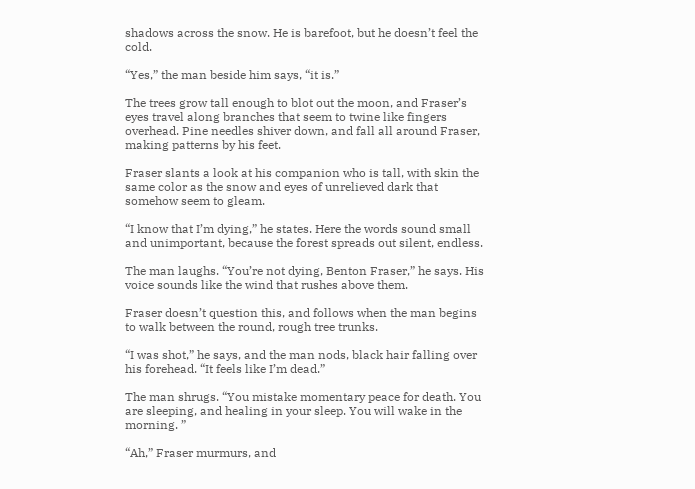shadows across the snow. He is barefoot, but he doesn’t feel the cold.

“Yes,” the man beside him says, “it is.”

The trees grow tall enough to blot out the moon, and Fraser’s eyes travel along branches that seem to twine like fingers overhead. Pine needles shiver down, and fall all around Fraser, making patterns by his feet.

Fraser slants a look at his companion who is tall, with skin the same color as the snow and eyes of unrelieved dark that somehow seem to gleam.

“I know that I’m dying,” he states. Here the words sound small and unimportant, because the forest spreads out silent, endless.

The man laughs. “You’re not dying, Benton Fraser,” he says. His voice sounds like the wind that rushes above them.

Fraser doesn’t question this, and follows when the man begins to walk between the round, rough tree trunks.

“I was shot,” he says, and the man nods, black hair falling over his forehead. “It feels like I’m dead.”

The man shrugs. “You mistake momentary peace for death. You are sleeping, and healing in your sleep. You will wake in the morning. ”

“Ah,” Fraser murmurs, and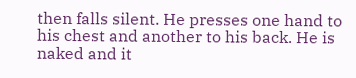then falls silent. He presses one hand to his chest and another to his back. He is naked and it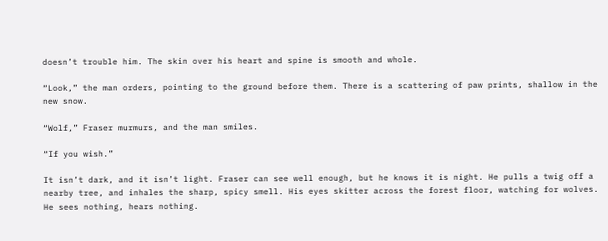doesn’t trouble him. The skin over his heart and spine is smooth and whole.

“Look,” the man orders, pointing to the ground before them. There is a scattering of paw prints, shallow in the new snow.

“Wolf,” Fraser murmurs, and the man smiles.

“If you wish.”

It isn’t dark, and it isn’t light. Fraser can see well enough, but he knows it is night. He pulls a twig off a nearby tree, and inhales the sharp, spicy smell. His eyes skitter across the forest floor, watching for wolves. He sees nothing, hears nothing.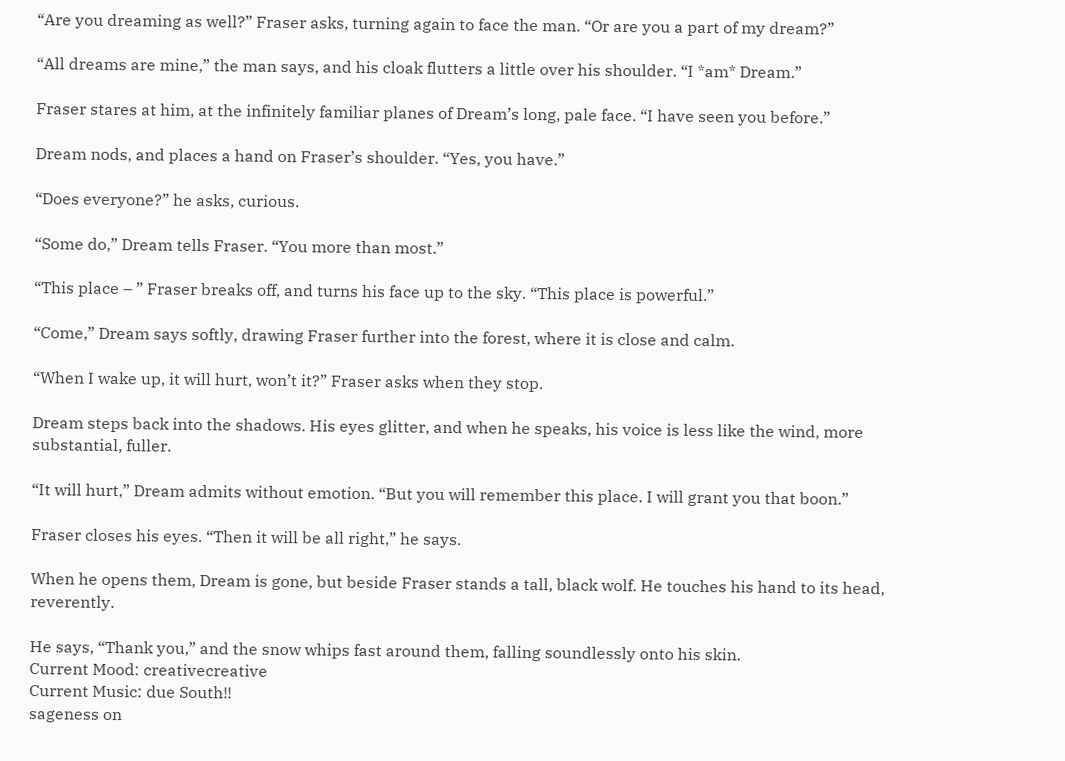“Are you dreaming as well?” Fraser asks, turning again to face the man. “Or are you a part of my dream?”

“All dreams are mine,” the man says, and his cloak flutters a little over his shoulder. “I *am* Dream.”

Fraser stares at him, at the infinitely familiar planes of Dream’s long, pale face. “I have seen you before.”

Dream nods, and places a hand on Fraser’s shoulder. “Yes, you have.”

“Does everyone?” he asks, curious.

“Some do,” Dream tells Fraser. “You more than most.”

“This place – ” Fraser breaks off, and turns his face up to the sky. “This place is powerful.”

“Come,” Dream says softly, drawing Fraser further into the forest, where it is close and calm.

“When I wake up, it will hurt, won’t it?” Fraser asks when they stop.

Dream steps back into the shadows. His eyes glitter, and when he speaks, his voice is less like the wind, more substantial, fuller.

“It will hurt,” Dream admits without emotion. “But you will remember this place. I will grant you that boon.”

Fraser closes his eyes. “Then it will be all right,” he says.

When he opens them, Dream is gone, but beside Fraser stands a tall, black wolf. He touches his hand to its head, reverently.

He says, “Thank you,” and the snow whips fast around them, falling soundlessly onto his skin.
Current Mood: creativecreative
Current Music: due South!!
sageness on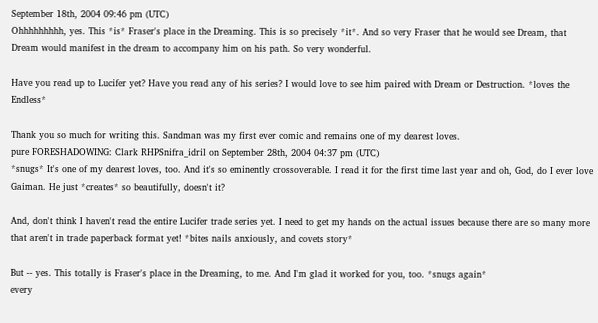September 18th, 2004 09:46 pm (UTC)
Ohhhhhhhhh, yes. This *is* Fraser's place in the Dreaming. This is so precisely *it*. And so very Fraser that he would see Dream, that Dream would manifest in the dream to accompany him on his path. So very wonderful.

Have you read up to Lucifer yet? Have you read any of his series? I would love to see him paired with Dream or Destruction. *loves the Endless*

Thank you so much for writing this. Sandman was my first ever comic and remains one of my dearest loves.
pure FORESHADOWING: Clark RHPSnifra_idril on September 28th, 2004 04:37 pm (UTC)
*snugs* It's one of my dearest loves, too. And it's so eminently crossoverable. I read it for the first time last year and oh, God, do I ever love Gaiman. He just *creates* so beautifully, doesn't it?

And, don't think I haven't read the entire Lucifer trade series yet. I need to get my hands on the actual issues because there are so many more that aren't in trade paperback format yet! *bites nails anxiously, and covets story*

But -- yes. This totally is Fraser's place in the Dreaming, to me. And I'm glad it worked for you, too. *snugs again*
every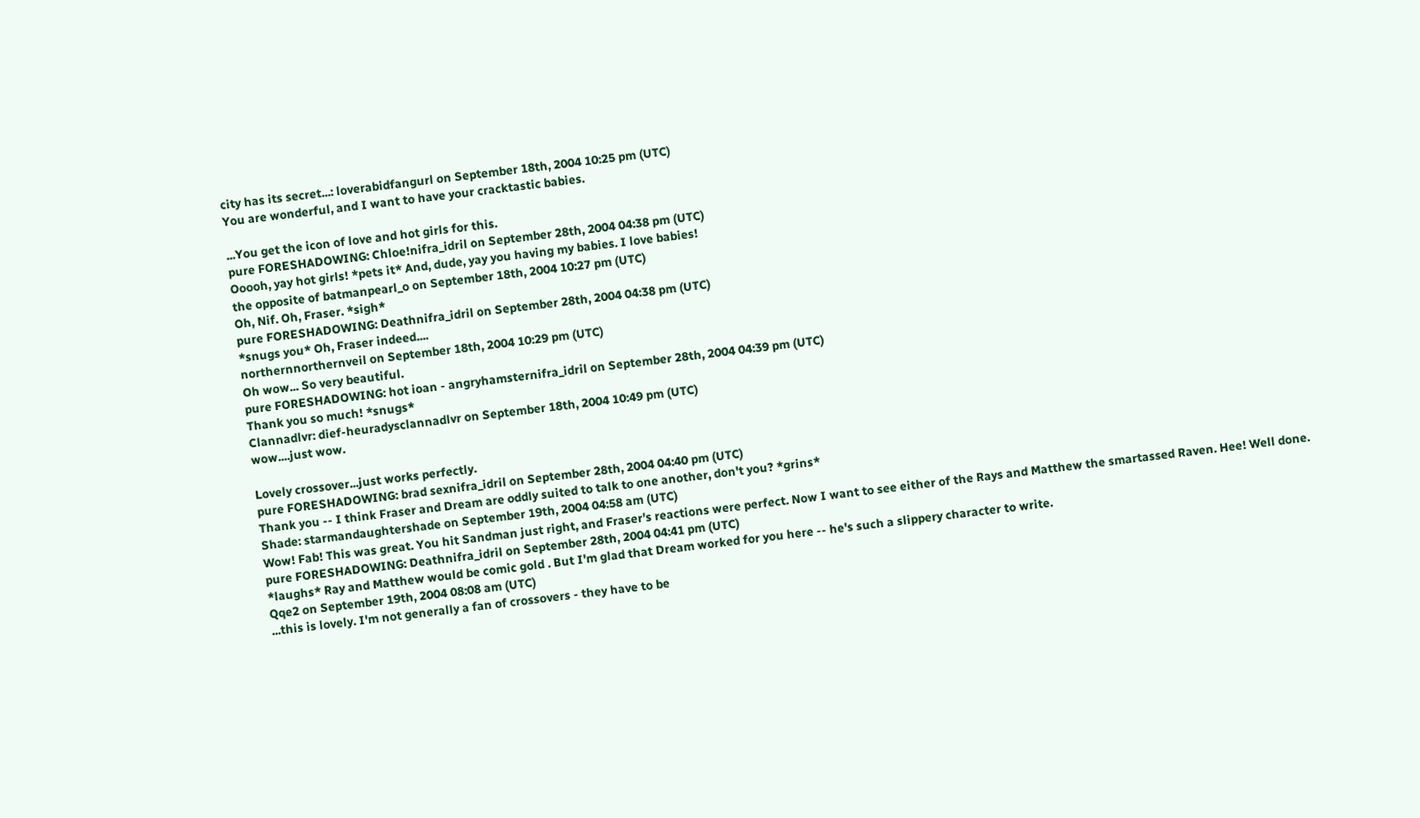city has its secret...: loverabidfangurl on September 18th, 2004 10:25 pm (UTC)
You are wonderful, and I want to have your cracktastic babies.

...You get the icon of love and hot girls for this.
pure FORESHADOWING: Chloe!nifra_idril on September 28th, 2004 04:38 pm (UTC)
Ooooh, yay hot girls! *pets it* And, dude, yay you having my babies. I love babies!
the opposite of batmanpearl_o on September 18th, 2004 10:27 pm (UTC)
Oh, Nif. Oh, Fraser. *sigh*
pure FORESHADOWING: Deathnifra_idril on September 28th, 2004 04:38 pm (UTC)
*snugs you* Oh, Fraser indeed....
northernnorthernveil on September 18th, 2004 10:29 pm (UTC)
Oh wow... So very beautiful.
pure FORESHADOWING: hot ioan - angryhamsternifra_idril on September 28th, 2004 04:39 pm (UTC)
Thank you so much! *snugs*
Clannadlvr: dief-heuradysclannadlvr on September 18th, 2004 10:49 pm (UTC)
wow....just wow.

Lovely crossover...just works perfectly.
pure FORESHADOWING: brad sexnifra_idril on September 28th, 2004 04:40 pm (UTC)
Thank you -- I think Fraser and Dream are oddly suited to talk to one another, don't you? *grins*
Shade: starmandaughtershade on September 19th, 2004 04:58 am (UTC)
Wow! Fab! This was great. You hit Sandman just right, and Fraser's reactions were perfect. Now I want to see either of the Rays and Matthew the smartassed Raven. Hee! Well done.
pure FORESHADOWING: Deathnifra_idril on September 28th, 2004 04:41 pm (UTC)
*laughs* Ray and Matthew would be comic gold . But I'm glad that Dream worked for you here -- he's such a slippery character to write.
Qqe2 on September 19th, 2004 08:08 am (UTC)
...this is lovely. I'm not generally a fan of crossovers - they have to be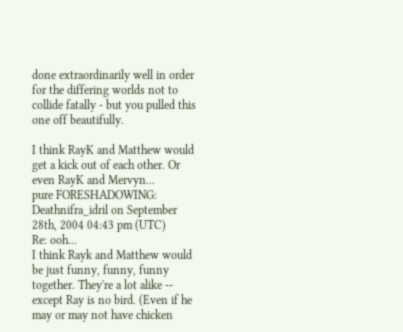done extraordinarily well in order for the differing worlds not to collide fatally - but you pulled this one off beautifully.

I think RayK and Matthew would get a kick out of each other. Or even RayK and Mervyn...
pure FORESHADOWING: Deathnifra_idril on September 28th, 2004 04:43 pm (UTC)
Re: ooh...
I think Rayk and Matthew would be just funny, funny, funny together. They're a lot alike -- except Ray is no bird. (Even if he may or may not have chicken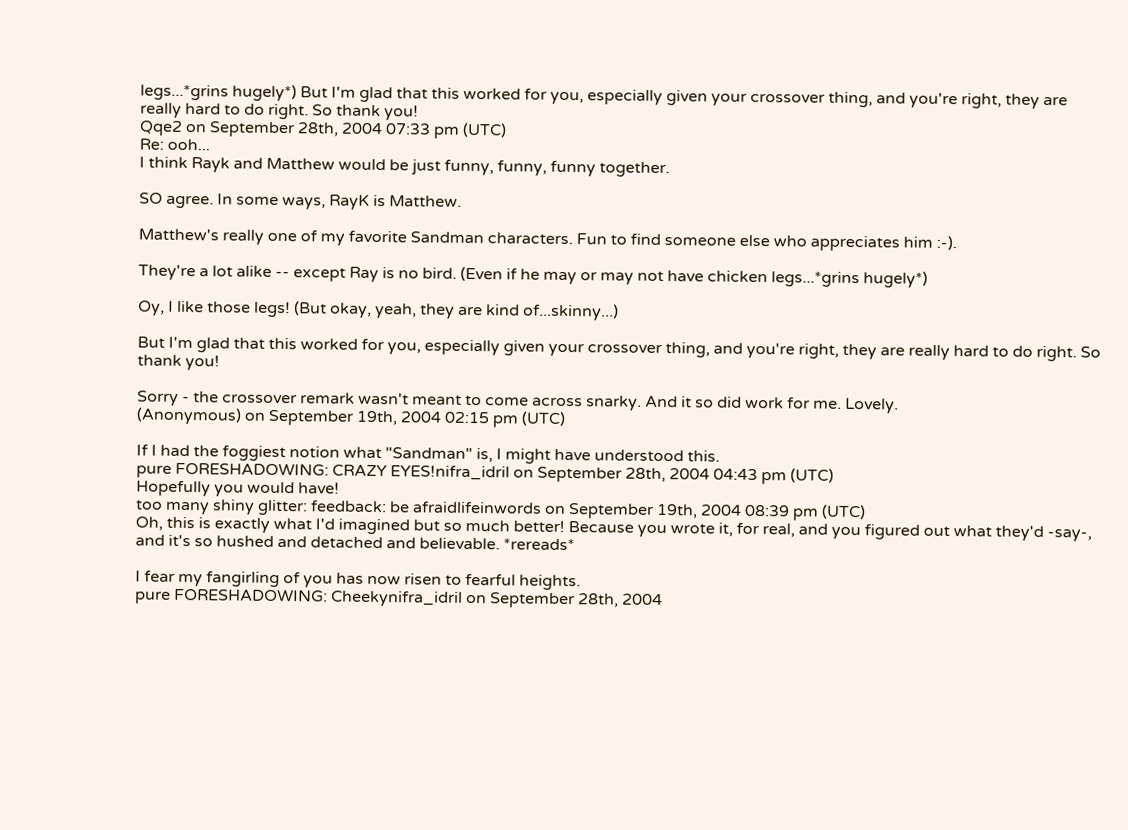legs...*grins hugely*) But I'm glad that this worked for you, especially given your crossover thing, and you're right, they are really hard to do right. So thank you!
Qqe2 on September 28th, 2004 07:33 pm (UTC)
Re: ooh...
I think Rayk and Matthew would be just funny, funny, funny together.

SO agree. In some ways, RayK is Matthew.

Matthew's really one of my favorite Sandman characters. Fun to find someone else who appreciates him :-).

They're a lot alike -- except Ray is no bird. (Even if he may or may not have chicken legs...*grins hugely*)

Oy, I like those legs! (But okay, yeah, they are kind of...skinny...)

But I'm glad that this worked for you, especially given your crossover thing, and you're right, they are really hard to do right. So thank you!

Sorry - the crossover remark wasn't meant to come across snarky. And it so did work for me. Lovely.
(Anonymous) on September 19th, 2004 02:15 pm (UTC)

If I had the foggiest notion what "Sandman" is, I might have understood this.
pure FORESHADOWING: CRAZY EYES!nifra_idril on September 28th, 2004 04:43 pm (UTC)
Hopefully you would have!
too many shiny glitter: feedback: be afraidlifeinwords on September 19th, 2004 08:39 pm (UTC)
Oh, this is exactly what I'd imagined but so much better! Because you wrote it, for real, and you figured out what they'd -say-, and it's so hushed and detached and believable. *rereads*

I fear my fangirling of you has now risen to fearful heights.
pure FORESHADOWING: Cheekynifra_idril on September 28th, 2004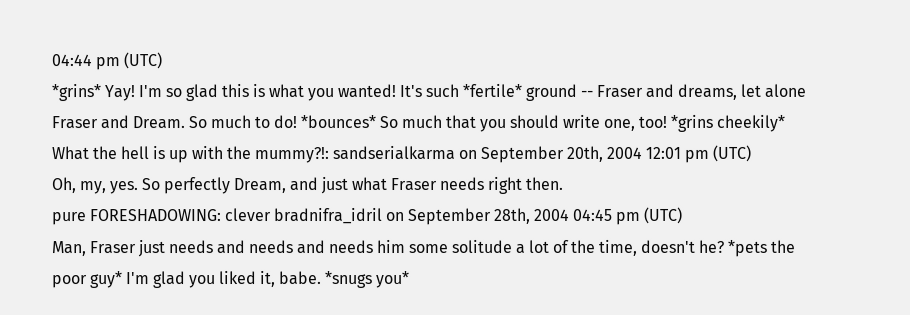04:44 pm (UTC)
*grins* Yay! I'm so glad this is what you wanted! It's such *fertile* ground -- Fraser and dreams, let alone Fraser and Dream. So much to do! *bounces* So much that you should write one, too! *grins cheekily*
What the hell is up with the mummy?!: sandserialkarma on September 20th, 2004 12:01 pm (UTC)
Oh, my, yes. So perfectly Dream, and just what Fraser needs right then.
pure FORESHADOWING: clever bradnifra_idril on September 28th, 2004 04:45 pm (UTC)
Man, Fraser just needs and needs and needs him some solitude a lot of the time, doesn't he? *pets the poor guy* I'm glad you liked it, babe. *snugs you*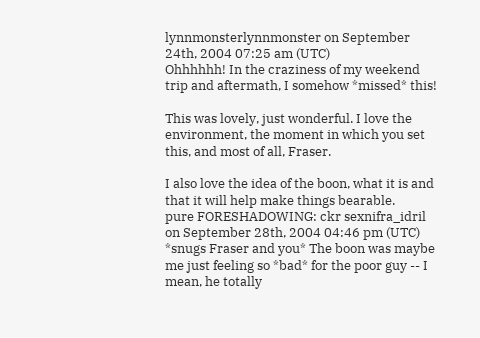lynnmonsterlynnmonster on September 24th, 2004 07:25 am (UTC)
Ohhhhhh! In the craziness of my weekend trip and aftermath, I somehow *missed* this!

This was lovely, just wonderful. I love the environment, the moment in which you set this, and most of all, Fraser.

I also love the idea of the boon, what it is and that it will help make things bearable.
pure FORESHADOWING: ckr sexnifra_idril on September 28th, 2004 04:46 pm (UTC)
*snugs Fraser and you* The boon was maybe me just feeling so *bad* for the poor guy -- I mean, he totally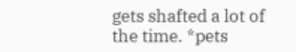gets shafted a lot of the time. *pets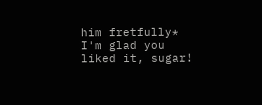him fretfully* I'm glad you liked it, sugar!